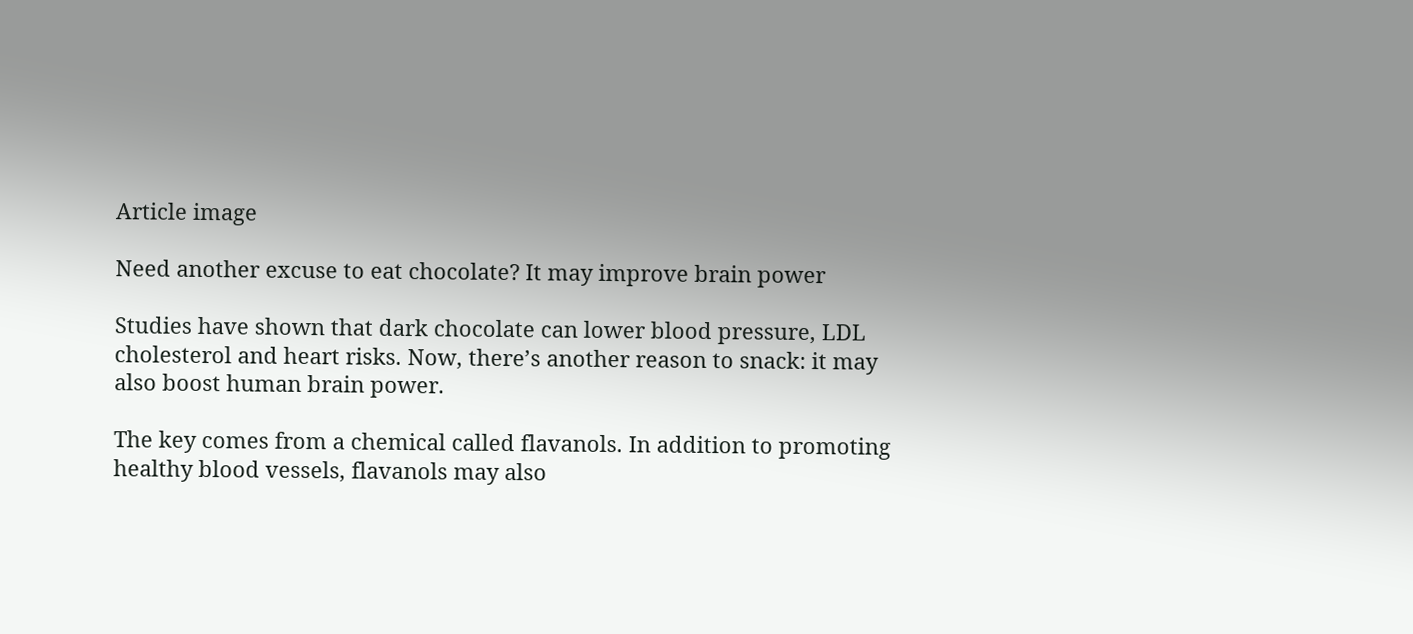Article image

Need another excuse to eat chocolate? It may improve brain power

Studies have shown that dark chocolate can lower blood pressure, LDL cholesterol and heart risks. Now, there’s another reason to snack: it may also boost human brain power.

The key comes from a chemical called flavanols. In addition to promoting healthy blood vessels, flavanols may also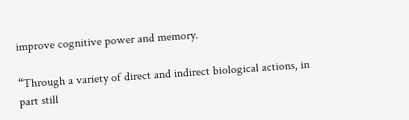improve cognitive power and memory.

“Through a variety of direct and indirect biological actions, in part still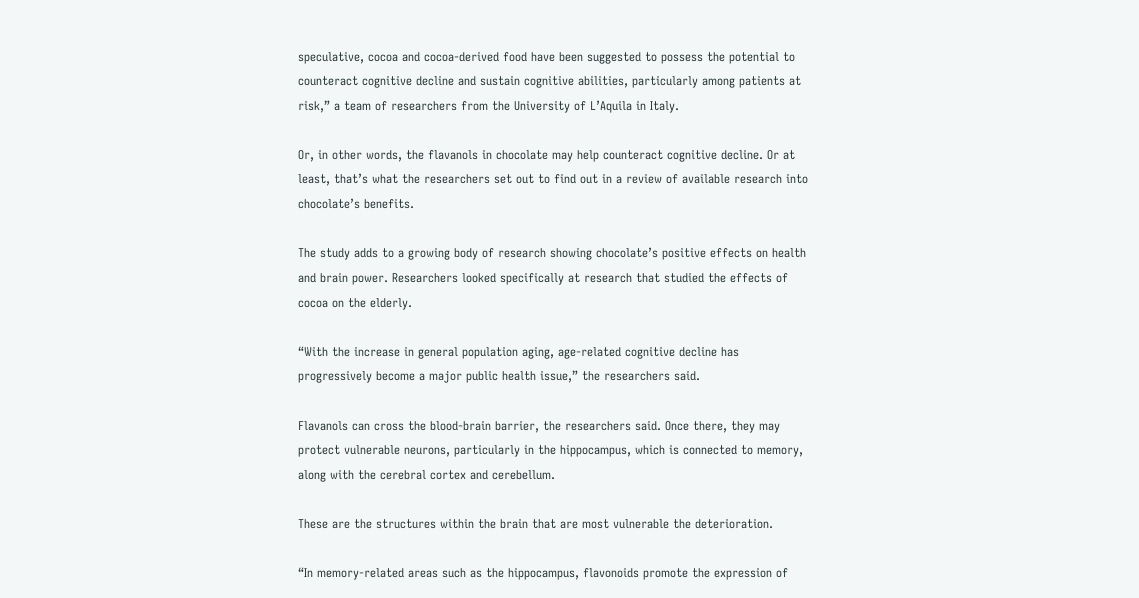speculative, cocoa and cocoa-derived food have been suggested to possess the potential to counteract cognitive decline and sustain cognitive abilities, particularly among patients at risk,” a team of researchers from the University of L’Aquila in Italy.

Or, in other words, the flavanols in chocolate may help counteract cognitive decline. Or at least, that’s what the researchers set out to find out in a review of available research into chocolate’s benefits.

The study adds to a growing body of research showing chocolate’s positive effects on health and brain power. Researchers looked specifically at research that studied the effects of cocoa on the elderly.

“With the increase in general population aging, age-related cognitive decline has progressively become a major public health issue,” the researchers said.

Flavanols can cross the blood-brain barrier, the researchers said. Once there, they may protect vulnerable neurons, particularly in the hippocampus, which is connected to memory, along with the cerebral cortex and cerebellum.

These are the structures within the brain that are most vulnerable the deterioration.

“In memory-related areas such as the hippocampus, flavonoids promote the expression of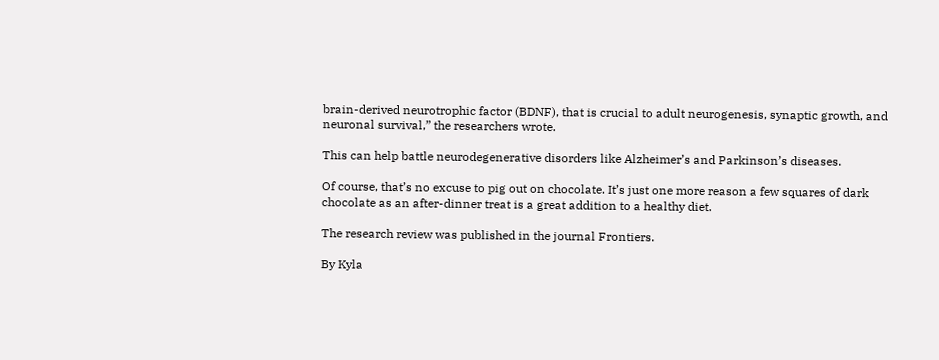brain-derived neurotrophic factor (BDNF), that is crucial to adult neurogenesis, synaptic growth, and neuronal survival,” the researchers wrote.

This can help battle neurodegenerative disorders like Alzheimer’s and Parkinson’s diseases.

Of course, that’s no excuse to pig out on chocolate. It’s just one more reason a few squares of dark chocolate as an after-dinner treat is a great addition to a healthy diet.

The research review was published in the journal Frontiers.

By Kyla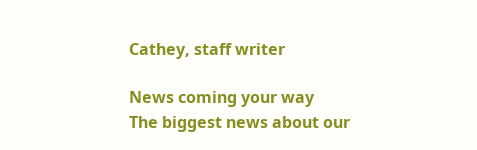Cathey, staff writer

News coming your way
The biggest news about our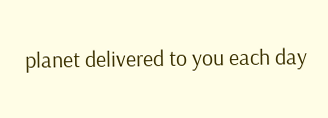planet delivered to you each day